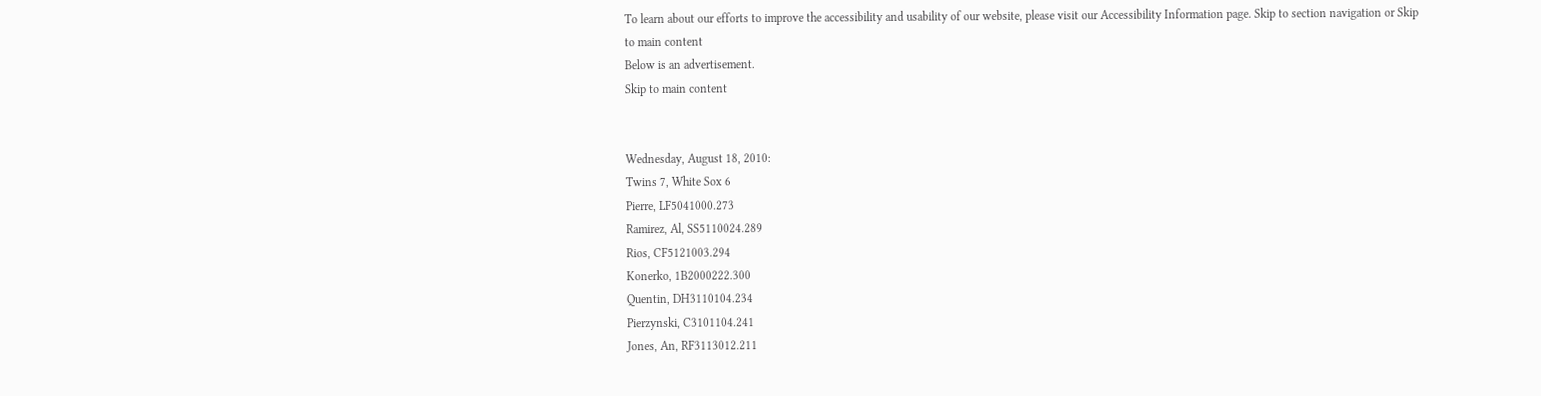To learn about our efforts to improve the accessibility and usability of our website, please visit our Accessibility Information page. Skip to section navigation or Skip to main content
Below is an advertisement.
Skip to main content


Wednesday, August 18, 2010:
Twins 7, White Sox 6
Pierre, LF5041000.273
Ramirez, Al, SS5110024.289
Rios, CF5121003.294
Konerko, 1B2000222.300
Quentin, DH3110104.234
Pierzynski, C3101104.241
Jones, An, RF3113012.211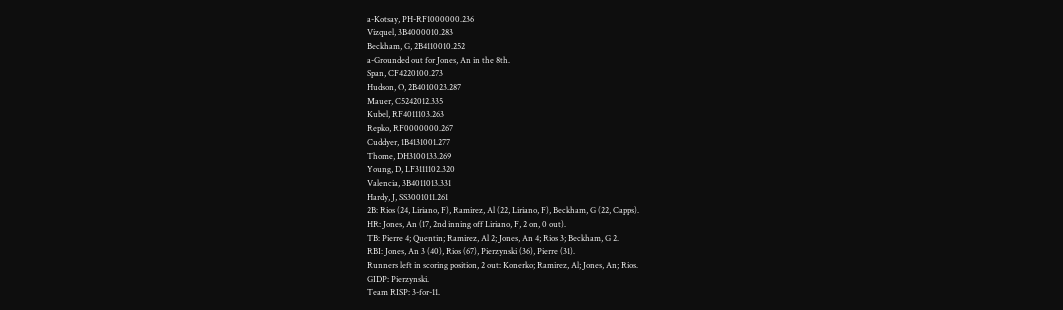a-Kotsay, PH-RF1000000.236
Vizquel, 3B4000010.283
Beckham, G, 2B4110010.252
a-Grounded out for Jones, An in the 8th.
Span, CF4220100.273
Hudson, O, 2B4010023.287
Mauer, C5242012.335
Kubel, RF4011103.263
Repko, RF0000000.267
Cuddyer, 1B4131001.277
Thome, DH3100133.269
Young, D, LF3111102.320
Valencia, 3B4011013.331
Hardy, J, SS3001011.261
2B: Rios (24, Liriano, F), Ramirez, Al (22, Liriano, F), Beckham, G (22, Capps).
HR: Jones, An (17, 2nd inning off Liriano, F, 2 on, 0 out).
TB: Pierre 4; Quentin; Ramirez, Al 2; Jones, An 4; Rios 3; Beckham, G 2.
RBI: Jones, An 3 (40), Rios (67), Pierzynski (36), Pierre (31).
Runners left in scoring position, 2 out: Konerko; Ramirez, Al; Jones, An; Rios.
GIDP: Pierzynski.
Team RISP: 3-for-11.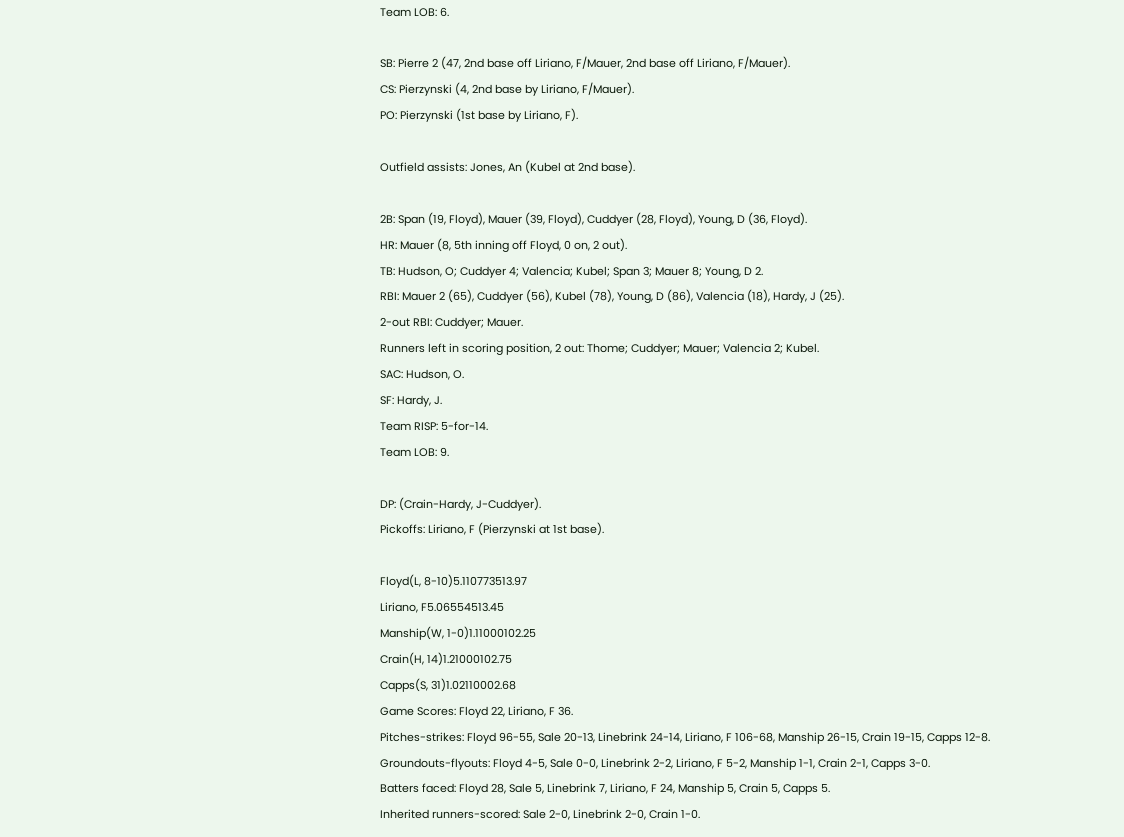Team LOB: 6.

SB: Pierre 2 (47, 2nd base off Liriano, F/Mauer, 2nd base off Liriano, F/Mauer).
CS: Pierzynski (4, 2nd base by Liriano, F/Mauer).
PO: Pierzynski (1st base by Liriano, F).

Outfield assists: Jones, An (Kubel at 2nd base).

2B: Span (19, Floyd), Mauer (39, Floyd), Cuddyer (28, Floyd), Young, D (36, Floyd).
HR: Mauer (8, 5th inning off Floyd, 0 on, 2 out).
TB: Hudson, O; Cuddyer 4; Valencia; Kubel; Span 3; Mauer 8; Young, D 2.
RBI: Mauer 2 (65), Cuddyer (56), Kubel (78), Young, D (86), Valencia (18), Hardy, J (25).
2-out RBI: Cuddyer; Mauer.
Runners left in scoring position, 2 out: Thome; Cuddyer; Mauer; Valencia 2; Kubel.
SAC: Hudson, O.
SF: Hardy, J.
Team RISP: 5-for-14.
Team LOB: 9.

DP: (Crain-Hardy, J-Cuddyer).
Pickoffs: Liriano, F (Pierzynski at 1st base).

Floyd(L, 8-10)5.110773513.97
Liriano, F5.06554513.45
Manship(W, 1-0)1.11000102.25
Crain(H, 14)1.21000102.75
Capps(S, 31)1.02110002.68
Game Scores: Floyd 22, Liriano, F 36.
Pitches-strikes: Floyd 96-55, Sale 20-13, Linebrink 24-14, Liriano, F 106-68, Manship 26-15, Crain 19-15, Capps 12-8.
Groundouts-flyouts: Floyd 4-5, Sale 0-0, Linebrink 2-2, Liriano, F 5-2, Manship 1-1, Crain 2-1, Capps 3-0.
Batters faced: Floyd 28, Sale 5, Linebrink 7, Liriano, F 24, Manship 5, Crain 5, Capps 5.
Inherited runners-scored: Sale 2-0, Linebrink 2-0, Crain 1-0.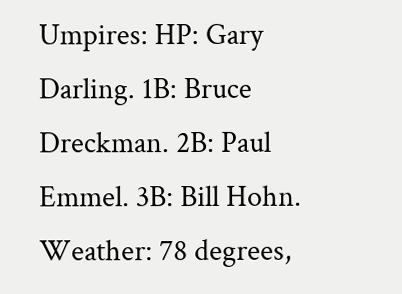Umpires: HP: Gary Darling. 1B: Bruce Dreckman. 2B: Paul Emmel. 3B: Bill Hohn.
Weather: 78 degrees,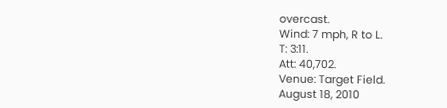overcast.
Wind: 7 mph, R to L.
T: 3:11.
Att: 40,702.
Venue: Target Field.
August 18, 2010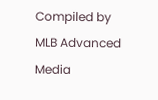Compiled by MLB Advanced Media